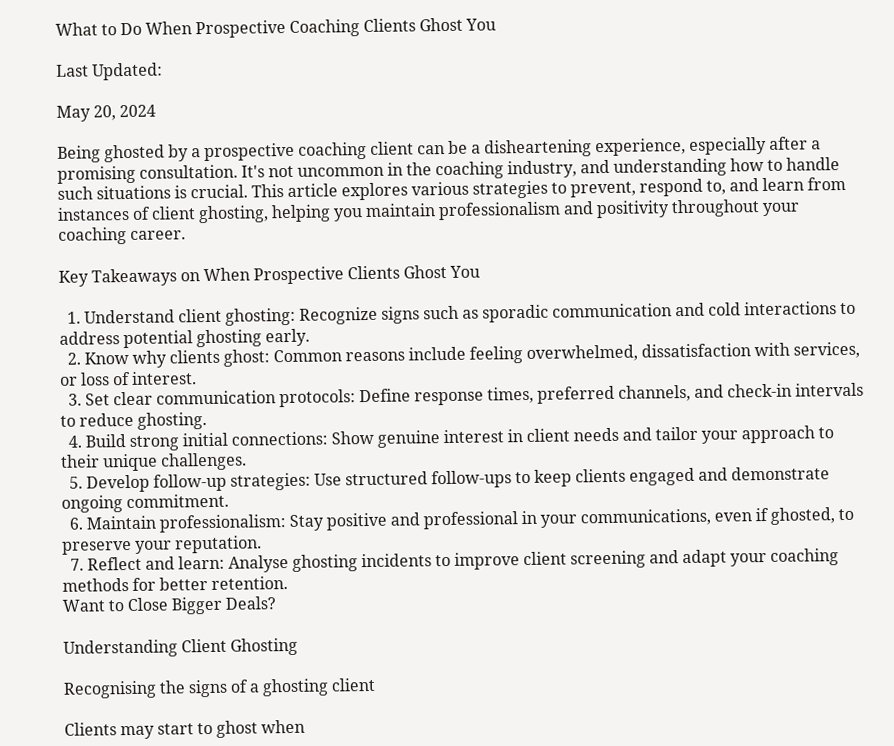What to Do When Prospective Coaching Clients Ghost You

Last Updated:

May 20, 2024

Being ghosted by a prospective coaching client can be a disheartening experience, especially after a promising consultation. It's not uncommon in the coaching industry, and understanding how to handle such situations is crucial. This article explores various strategies to prevent, respond to, and learn from instances of client ghosting, helping you maintain professionalism and positivity throughout your coaching career.

Key Takeaways on When Prospective Clients Ghost You

  1. Understand client ghosting: Recognize signs such as sporadic communication and cold interactions to address potential ghosting early.
  2. Know why clients ghost: Common reasons include feeling overwhelmed, dissatisfaction with services, or loss of interest.
  3. Set clear communication protocols: Define response times, preferred channels, and check-in intervals to reduce ghosting.
  4. Build strong initial connections: Show genuine interest in client needs and tailor your approach to their unique challenges.
  5. Develop follow-up strategies: Use structured follow-ups to keep clients engaged and demonstrate ongoing commitment.
  6. Maintain professionalism: Stay positive and professional in your communications, even if ghosted, to preserve your reputation.
  7. Reflect and learn: Analyse ghosting incidents to improve client screening and adapt your coaching methods for better retention.
Want to Close Bigger Deals?

Understanding Client Ghosting

Recognising the signs of a ghosting client

Clients may start to ghost when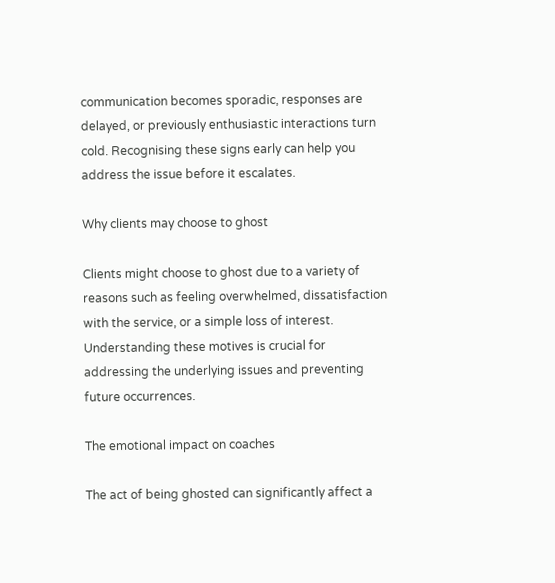communication becomes sporadic, responses are delayed, or previously enthusiastic interactions turn cold. Recognising these signs early can help you address the issue before it escalates.

Why clients may choose to ghost

Clients might choose to ghost due to a variety of reasons such as feeling overwhelmed, dissatisfaction with the service, or a simple loss of interest. Understanding these motives is crucial for addressing the underlying issues and preventing future occurrences.

The emotional impact on coaches

The act of being ghosted can significantly affect a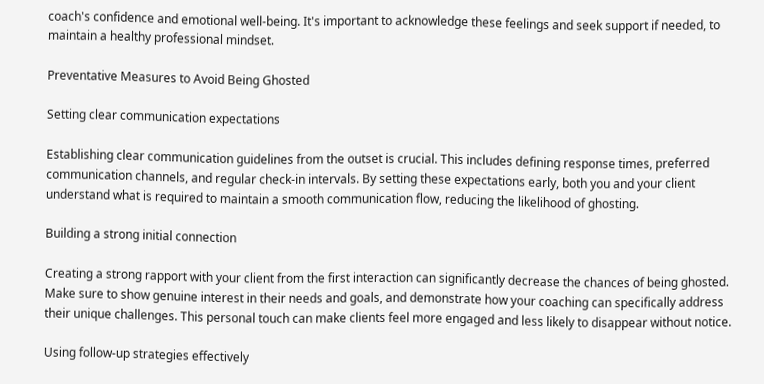coach's confidence and emotional well-being. It's important to acknowledge these feelings and seek support if needed, to maintain a healthy professional mindset.

Preventative Measures to Avoid Being Ghosted

Setting clear communication expectations

Establishing clear communication guidelines from the outset is crucial. This includes defining response times, preferred communication channels, and regular check-in intervals. By setting these expectations early, both you and your client understand what is required to maintain a smooth communication flow, reducing the likelihood of ghosting.

Building a strong initial connection

Creating a strong rapport with your client from the first interaction can significantly decrease the chances of being ghosted. Make sure to show genuine interest in their needs and goals, and demonstrate how your coaching can specifically address their unique challenges. This personal touch can make clients feel more engaged and less likely to disappear without notice.

Using follow-up strategies effectively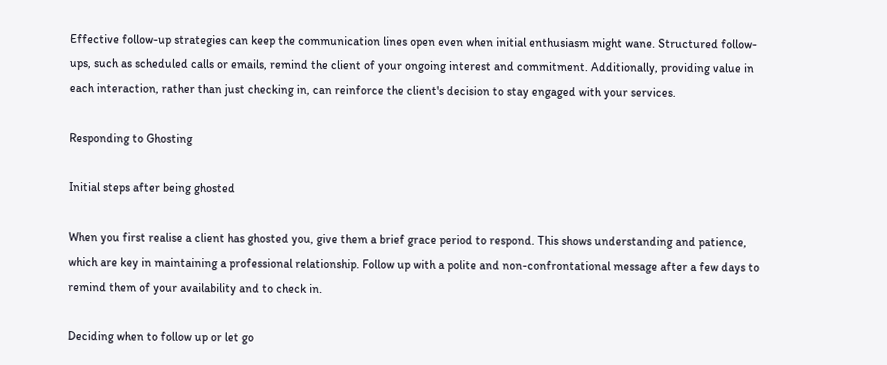Effective follow-up strategies can keep the communication lines open even when initial enthusiasm might wane. Structured follow-ups, such as scheduled calls or emails, remind the client of your ongoing interest and commitment. Additionally, providing value in each interaction, rather than just checking in, can reinforce the client's decision to stay engaged with your services.

Responding to Ghosting

Initial steps after being ghosted

When you first realise a client has ghosted you, give them a brief grace period to respond. This shows understanding and patience, which are key in maintaining a professional relationship. Follow up with a polite and non-confrontational message after a few days to remind them of your availability and to check in.

Deciding when to follow up or let go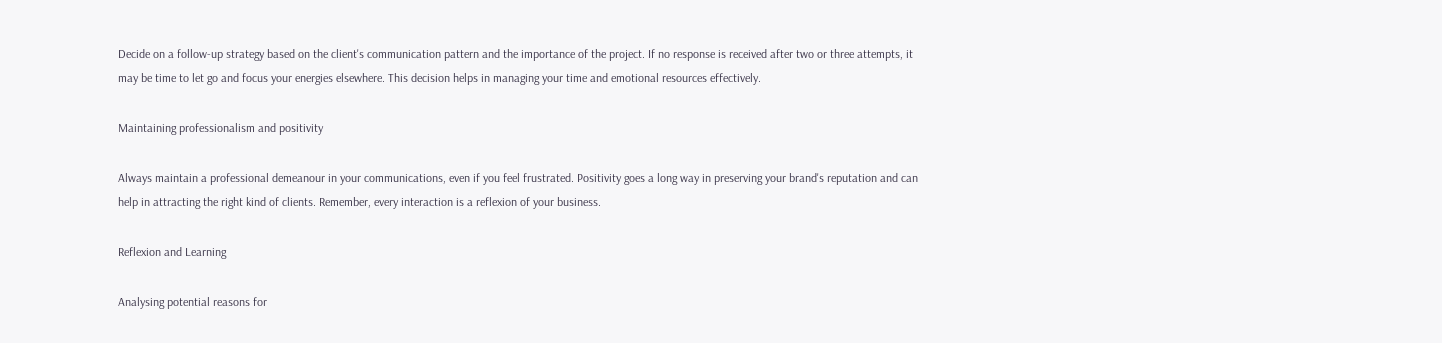Decide on a follow-up strategy based on the client's communication pattern and the importance of the project. If no response is received after two or three attempts, it may be time to let go and focus your energies elsewhere. This decision helps in managing your time and emotional resources effectively.

Maintaining professionalism and positivity

Always maintain a professional demeanour in your communications, even if you feel frustrated. Positivity goes a long way in preserving your brand's reputation and can help in attracting the right kind of clients. Remember, every interaction is a reflexion of your business.

Reflexion and Learning

Analysing potential reasons for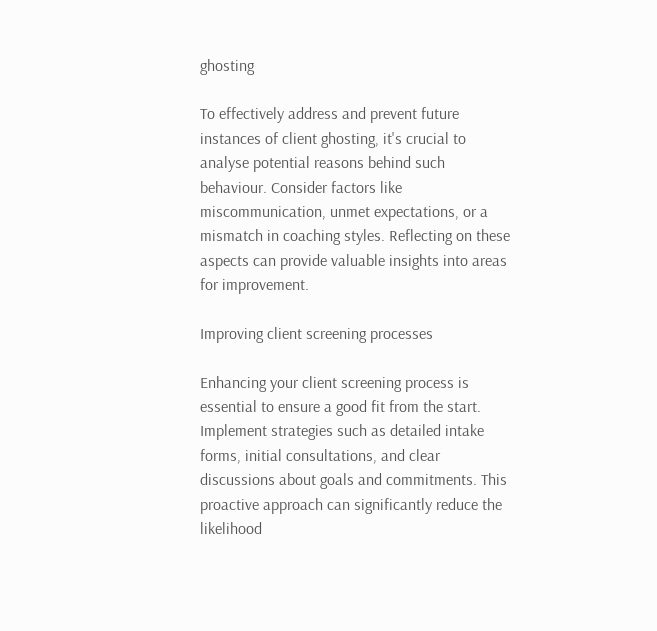ghosting

To effectively address and prevent future instances of client ghosting, it's crucial to analyse potential reasons behind such behaviour. Consider factors like miscommunication, unmet expectations, or a mismatch in coaching styles. Reflecting on these aspects can provide valuable insights into areas for improvement.

Improving client screening processes

Enhancing your client screening process is essential to ensure a good fit from the start. Implement strategies such as detailed intake forms, initial consultations, and clear discussions about goals and commitments. This proactive approach can significantly reduce the likelihood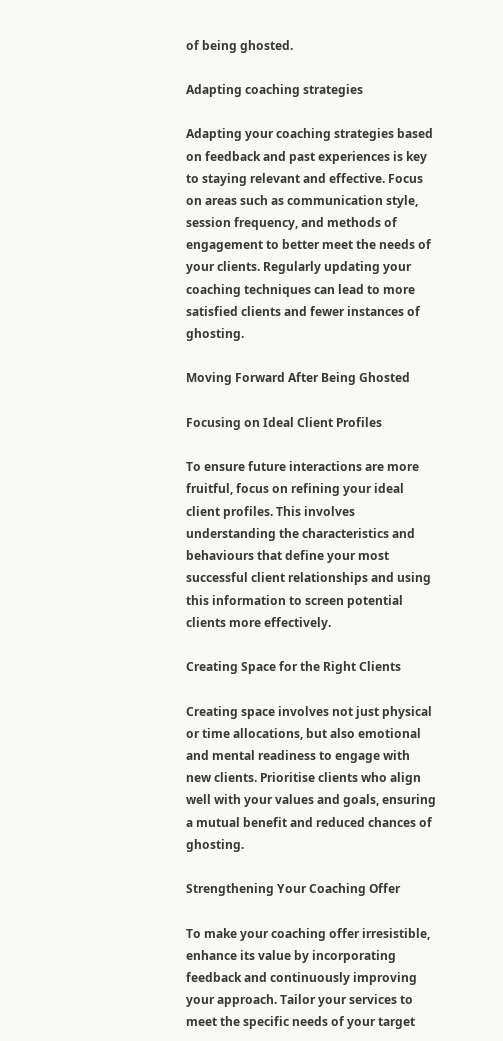of being ghosted.

Adapting coaching strategies

Adapting your coaching strategies based on feedback and past experiences is key to staying relevant and effective. Focus on areas such as communication style, session frequency, and methods of engagement to better meet the needs of your clients. Regularly updating your coaching techniques can lead to more satisfied clients and fewer instances of ghosting.

Moving Forward After Being Ghosted

Focusing on Ideal Client Profiles

To ensure future interactions are more fruitful, focus on refining your ideal client profiles. This involves understanding the characteristics and behaviours that define your most successful client relationships and using this information to screen potential clients more effectively.

Creating Space for the Right Clients

Creating space involves not just physical or time allocations, but also emotional and mental readiness to engage with new clients. Prioritise clients who align well with your values and goals, ensuring a mutual benefit and reduced chances of ghosting.

Strengthening Your Coaching Offer

To make your coaching offer irresistible, enhance its value by incorporating feedback and continuously improving your approach. Tailor your services to meet the specific needs of your target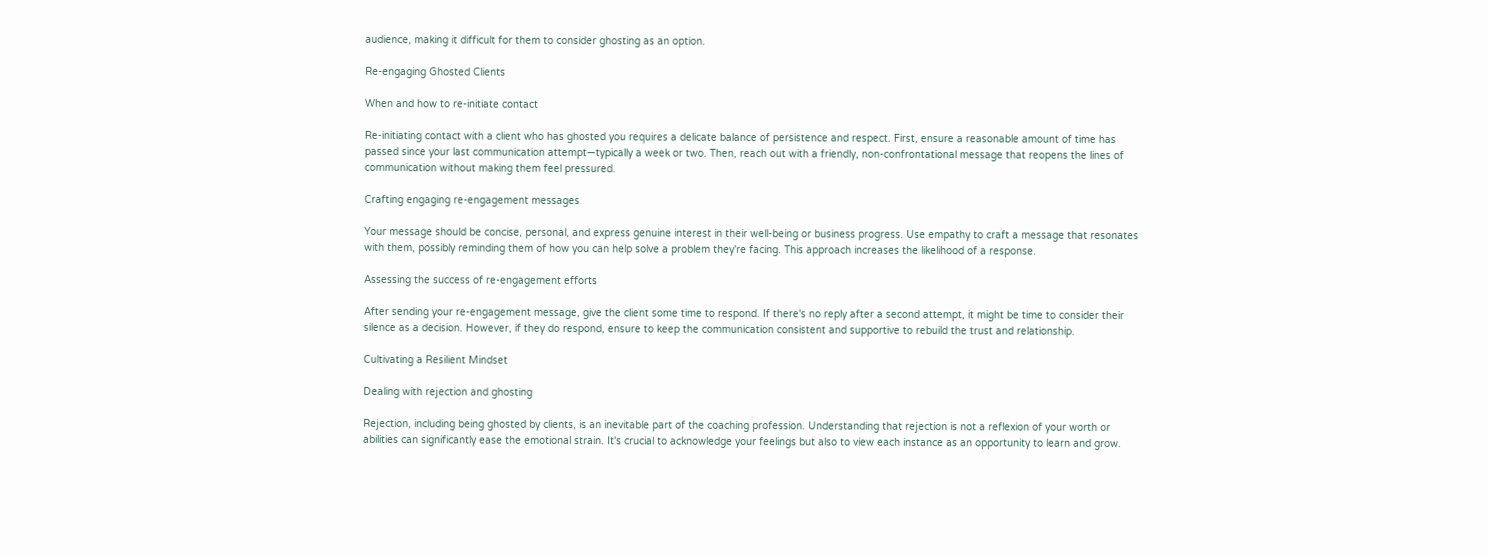audience, making it difficult for them to consider ghosting as an option.

Re-engaging Ghosted Clients

When and how to re-initiate contact

Re-initiating contact with a client who has ghosted you requires a delicate balance of persistence and respect. First, ensure a reasonable amount of time has passed since your last communication attempt—typically a week or two. Then, reach out with a friendly, non-confrontational message that reopens the lines of communication without making them feel pressured.

Crafting engaging re-engagement messages

Your message should be concise, personal, and express genuine interest in their well-being or business progress. Use empathy to craft a message that resonates with them, possibly reminding them of how you can help solve a problem they're facing. This approach increases the likelihood of a response.

Assessing the success of re-engagement efforts

After sending your re-engagement message, give the client some time to respond. If there's no reply after a second attempt, it might be time to consider their silence as a decision. However, if they do respond, ensure to keep the communication consistent and supportive to rebuild the trust and relationship.

Cultivating a Resilient Mindset

Dealing with rejection and ghosting

Rejection, including being ghosted by clients, is an inevitable part of the coaching profession. Understanding that rejection is not a reflexion of your worth or abilities can significantly ease the emotional strain. It's crucial to acknowledge your feelings but also to view each instance as an opportunity to learn and grow.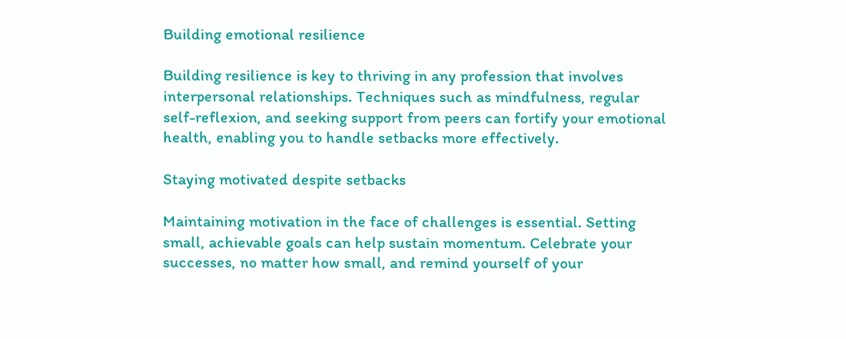Building emotional resilience

Building resilience is key to thriving in any profession that involves interpersonal relationships. Techniques such as mindfulness, regular self-reflexion, and seeking support from peers can fortify your emotional health, enabling you to handle setbacks more effectively.

Staying motivated despite setbacks

Maintaining motivation in the face of challenges is essential. Setting small, achievable goals can help sustain momentum. Celebrate your successes, no matter how small, and remind yourself of your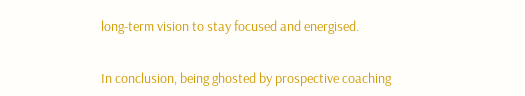long-term vision to stay focused and energised.


In conclusion, being ghosted by prospective coaching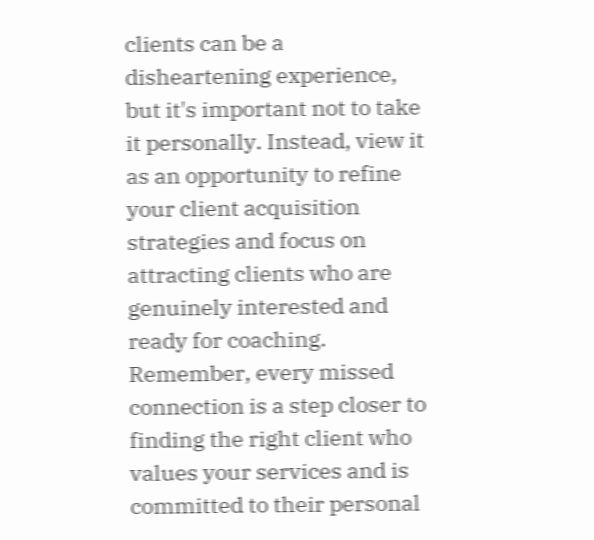clients can be a disheartening experience, but it's important not to take it personally. Instead, view it as an opportunity to refine your client acquisition strategies and focus on attracting clients who are genuinely interested and ready for coaching. Remember, every missed connection is a step closer to finding the right client who values your services and is committed to their personal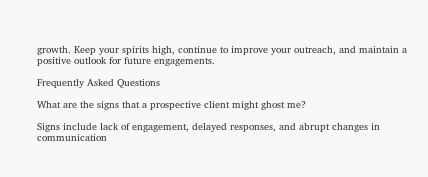growth. Keep your spirits high, continue to improve your outreach, and maintain a positive outlook for future engagements.

Frequently Asked Questions

What are the signs that a prospective client might ghost me?

Signs include lack of engagement, delayed responses, and abrupt changes in communication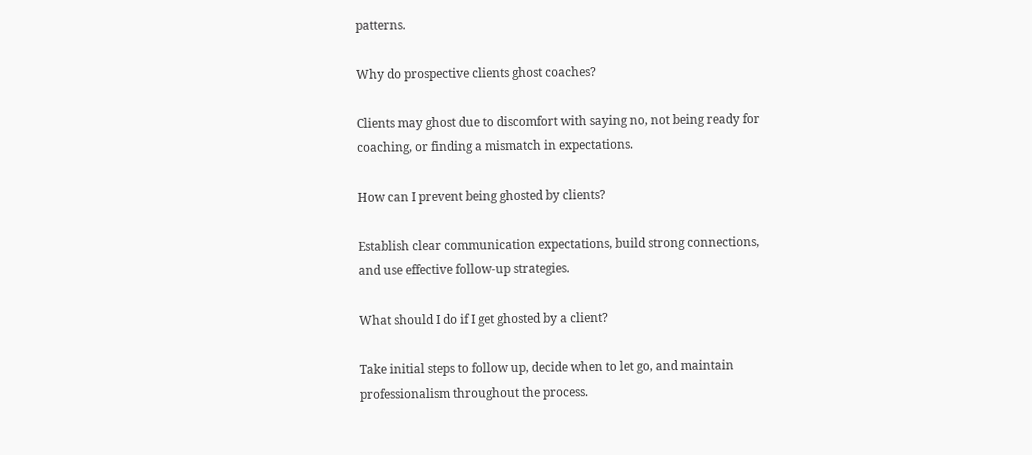patterns.

Why do prospective clients ghost coaches?

Clients may ghost due to discomfort with saying no, not being ready for coaching, or finding a mismatch in expectations.

How can I prevent being ghosted by clients?

Establish clear communication expectations, build strong connections, and use effective follow-up strategies.

What should I do if I get ghosted by a client?

Take initial steps to follow up, decide when to let go, and maintain professionalism throughout the process.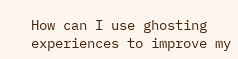How can I use ghosting experiences to improve my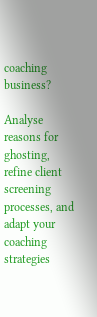coaching business?

Analyse reasons for ghosting, refine client screening processes, and adapt your coaching strategies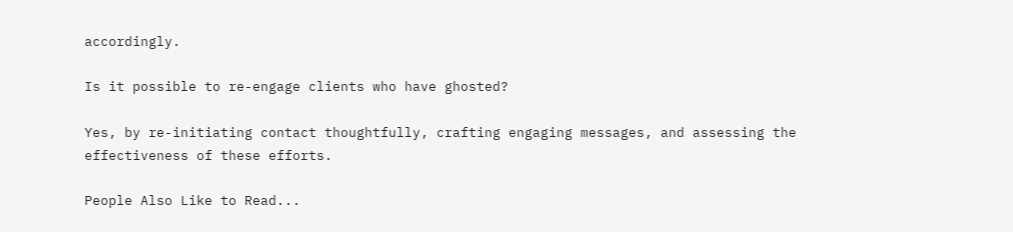accordingly.

Is it possible to re-engage clients who have ghosted?

Yes, by re-initiating contact thoughtfully, crafting engaging messages, and assessing the effectiveness of these efforts.

People Also Like to Read...